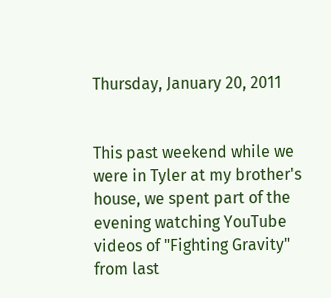Thursday, January 20, 2011


This past weekend while we were in Tyler at my brother's house, we spent part of the evening watching YouTube videos of "Fighting Gravity" from last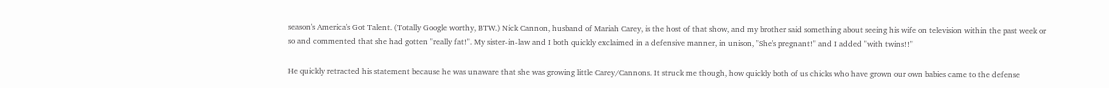season's America's Got Talent. (Totally Google worthy, BTW.) Nick Cannon, husband of Mariah Carey, is the host of that show, and my brother said something about seeing his wife on television within the past week or so and commented that she had gotten "really fat!". My sister-in-law and I both quickly exclaimed in a defensive manner, in unison, "She's pregnant!" and I added "with twins!!"

He quickly retracted his statement because he was unaware that she was growing little Carey/Cannons. It struck me though, how quickly both of us chicks who have grown our own babies came to the defense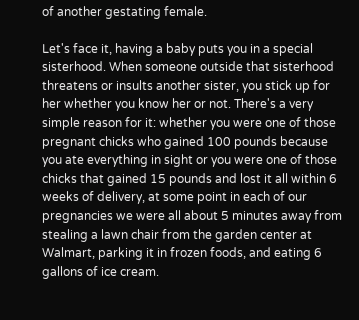of another gestating female.

Let's face it, having a baby puts you in a special sisterhood. When someone outside that sisterhood threatens or insults another sister, you stick up for her whether you know her or not. There's a very simple reason for it: whether you were one of those pregnant chicks who gained 100 pounds because you ate everything in sight or you were one of those chicks that gained 15 pounds and lost it all within 6 weeks of delivery, at some point in each of our pregnancies we were all about 5 minutes away from stealing a lawn chair from the garden center at Walmart, parking it in frozen foods, and eating 6 gallons of ice cream.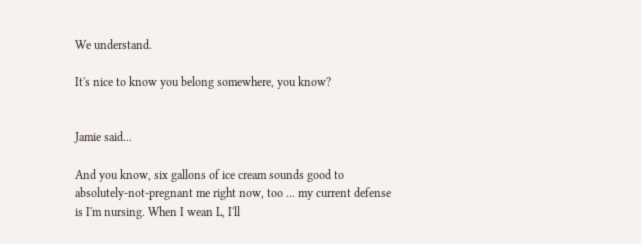We understand.

It's nice to know you belong somewhere, you know?


Jamie said...

And you know, six gallons of ice cream sounds good to absolutely-not-pregnant me right now, too ... my current defense is I'm nursing. When I wean L, I'll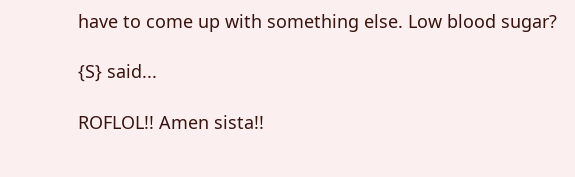have to come up with something else. Low blood sugar?

{S} said...

ROFLOL!! Amen sista!!